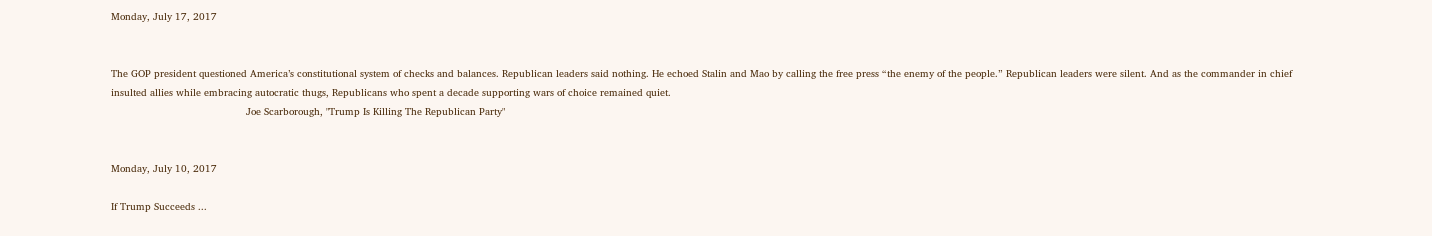Monday, July 17, 2017


The GOP president questioned America’s constitutional system of checks and balances. Republican leaders said nothing. He echoed Stalin and Mao by calling the free press “the enemy of the people.” Republican leaders were silent. And as the commander in chief insulted allies while embracing autocratic thugs, Republicans who spent a decade supporting wars of choice remained quiet.
                                             Joe Scarborough, "Trump Is Killing The Republican Party"


Monday, July 10, 2017

If Trump Succeeds ...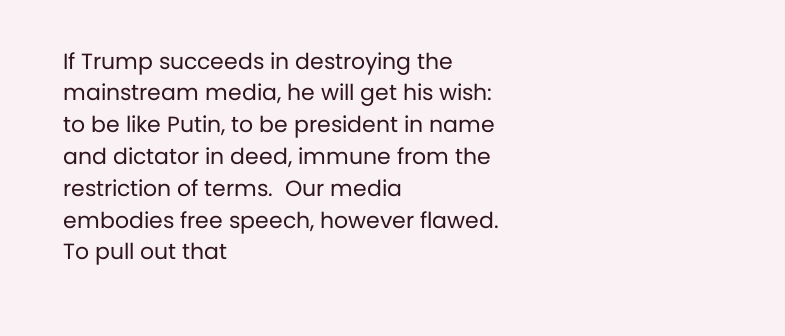If Trump succeeds in destroying the mainstream media, he will get his wish:  to be like Putin, to be president in name and dictator in deed, immune from the restriction of terms.  Our media embodies free speech, however flawed.  To pull out that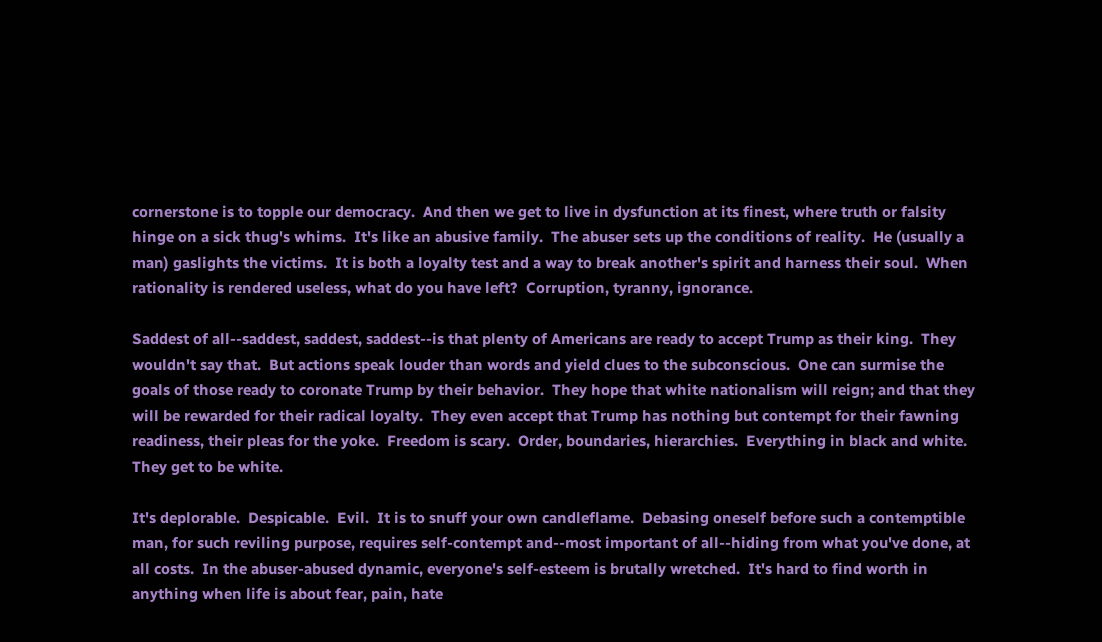cornerstone is to topple our democracy.  And then we get to live in dysfunction at its finest, where truth or falsity hinge on a sick thug's whims.  It's like an abusive family.  The abuser sets up the conditions of reality.  He (usually a man) gaslights the victims.  It is both a loyalty test and a way to break another's spirit and harness their soul.  When rationality is rendered useless, what do you have left?  Corruption, tyranny, ignorance.

Saddest of all--saddest, saddest, saddest--is that plenty of Americans are ready to accept Trump as their king.  They wouldn't say that.  But actions speak louder than words and yield clues to the subconscious.  One can surmise the goals of those ready to coronate Trump by their behavior.  They hope that white nationalism will reign; and that they will be rewarded for their radical loyalty.  They even accept that Trump has nothing but contempt for their fawning readiness, their pleas for the yoke.  Freedom is scary.  Order, boundaries, hierarchies.  Everything in black and white.  They get to be white.

It's deplorable.  Despicable.  Evil.  It is to snuff your own candleflame.  Debasing oneself before such a contemptible man, for such reviling purpose, requires self-contempt and--most important of all--hiding from what you've done, at all costs.  In the abuser-abused dynamic, everyone's self-esteem is brutally wretched.  It's hard to find worth in anything when life is about fear, pain, hate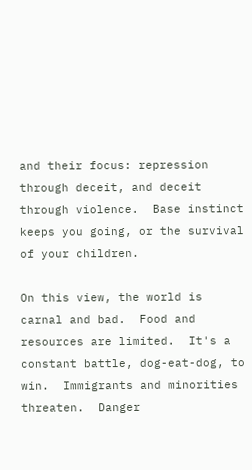and their focus: repression through deceit, and deceit through violence.  Base instinct keeps you going, or the survival of your children.

On this view, the world is carnal and bad.  Food and resources are limited.  It's a constant battle, dog-eat-dog, to win.  Immigrants and minorities threaten.  Danger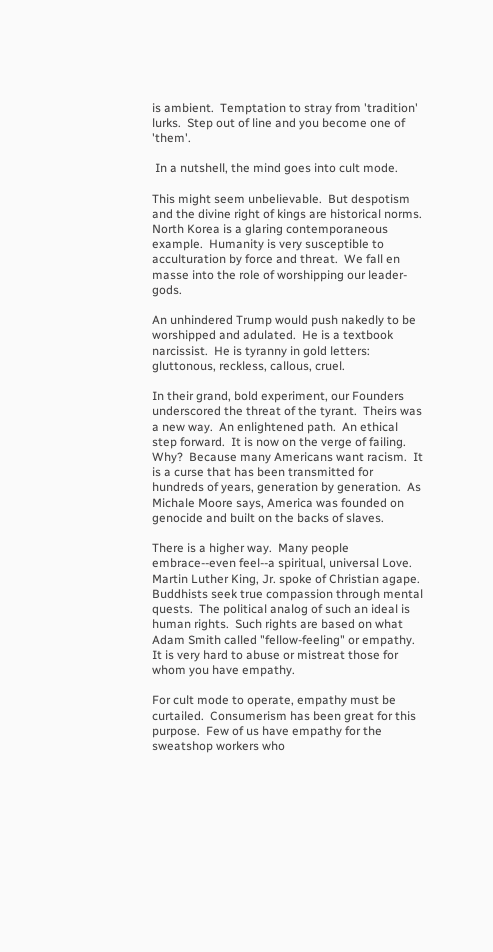is ambient.  Temptation to stray from 'tradition' lurks.  Step out of line and you become one of 'them'.

 In a nutshell, the mind goes into cult mode.

This might seem unbelievable.  But despotism and the divine right of kings are historical norms. North Korea is a glaring contemporaneous example.  Humanity is very susceptible to acculturation by force and threat.  We fall en masse into the role of worshipping our leader-gods.

An unhindered Trump would push nakedly to be worshipped and adulated.  He is a textbook narcissist.  He is tyranny in gold letters:  gluttonous, reckless, callous, cruel.

In their grand, bold experiment, our Founders underscored the threat of the tyrant.  Theirs was a new way.  An enlightened path.  An ethical step forward.  It is now on the verge of failing.  Why?  Because many Americans want racism.  It is a curse that has been transmitted for hundreds of years, generation by generation.  As Michale Moore says, America was founded on genocide and built on the backs of slaves.

There is a higher way.  Many people embrace--even feel--a spiritual, universal Love.  Martin Luther King, Jr. spoke of Christian agape.  Buddhists seek true compassion through mental quests.  The political analog of such an ideal is human rights.  Such rights are based on what Adam Smith called "fellow-feeling" or empathy.  It is very hard to abuse or mistreat those for whom you have empathy.

For cult mode to operate, empathy must be curtailed.  Consumerism has been great for this purpose.  Few of us have empathy for the sweatshop workers who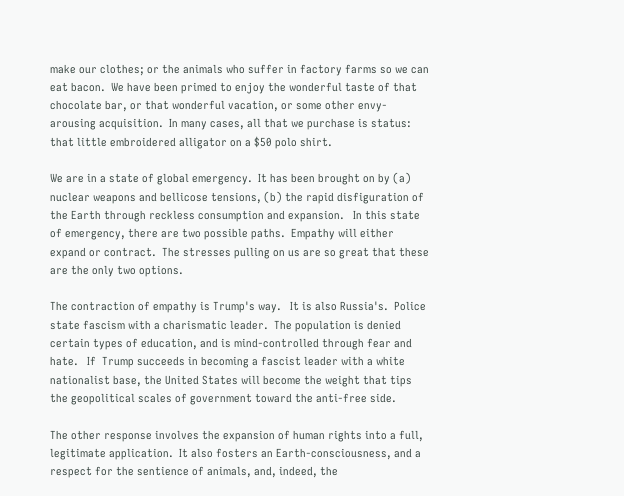make our clothes; or the animals who suffer in factory farms so we can eat bacon.  We have been primed to enjoy the wonderful taste of that chocolate bar, or that wonderful vacation, or some other envy-arousing acquisition.  In many cases, all that we purchase is status:  that little embroidered alligator on a $50 polo shirt.

We are in a state of global emergency.  It has been brought on by (a) nuclear weapons and bellicose tensions, (b) the rapid disfiguration of the Earth through reckless consumption and expansion.   In this state of emergency, there are two possible paths.  Empathy will either expand or contract.  The stresses pulling on us are so great that these are the only two options.

The contraction of empathy is Trump's way.   It is also Russia's.  Police state fascism with a charismatic leader.  The population is denied certain types of education, and is mind-controlled through fear and hate.   If  Trump succeeds in becoming a fascist leader with a white nationalist base, the United States will become the weight that tips the geopolitical scales of government toward the anti-free side.

The other response involves the expansion of human rights into a full, legitimate application.  It also fosters an Earth-consciousness, and a respect for the sentience of animals, and, indeed, the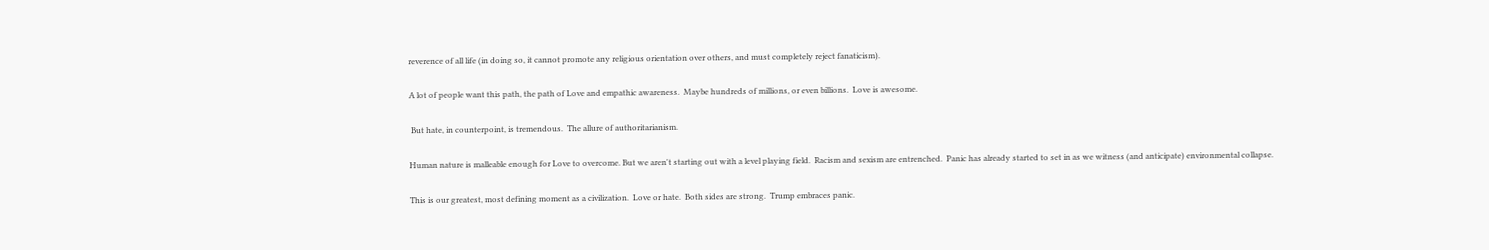reverence of all life (in doing so, it cannot promote any religious orientation over others, and must completely reject fanaticism).

A lot of people want this path, the path of Love and empathic awareness.  Maybe hundreds of millions, or even billions.  Love is awesome.

 But hate, in counterpoint, is tremendous.  The allure of authoritarianism.

Human nature is malleable enough for Love to overcome. But we aren't starting out with a level playing field.  Racism and sexism are entrenched.  Panic has already started to set in as we witness (and anticipate) environmental collapse.

This is our greatest, most defining moment as a civilization.  Love or hate.  Both sides are strong.  Trump embraces panic.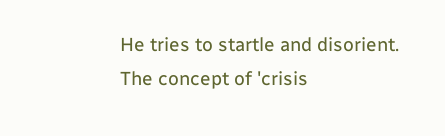He tries to startle and disorient.  The concept of 'crisis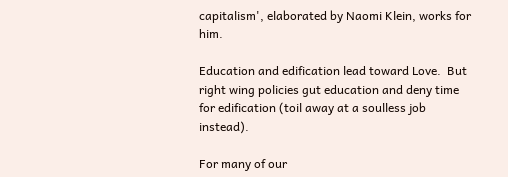capitalism', elaborated by Naomi Klein, works for him.

Education and edification lead toward Love.  But right wing policies gut education and deny time for edification (toil away at a soulless job instead).

For many of our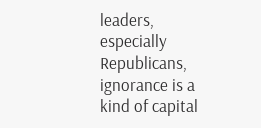leaders, especially Republicans, ignorance is a kind of capital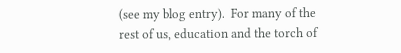(see my blog entry).  For many of the rest of us, education and the torch of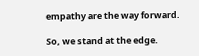empathy are the way forward.

So, we stand at the edge.